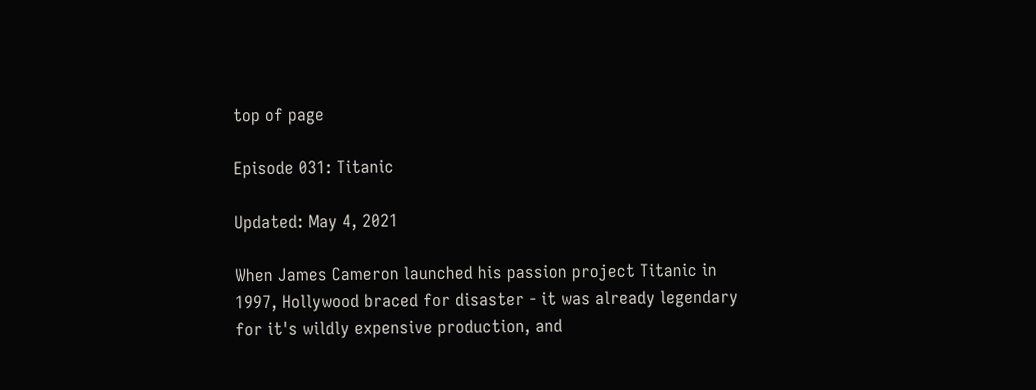top of page

Episode 031: Titanic

Updated: May 4, 2021

When James Cameron launched his passion project Titanic in 1997, Hollywood braced for disaster - it was already legendary for it's wildly expensive production, and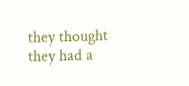they thought they had a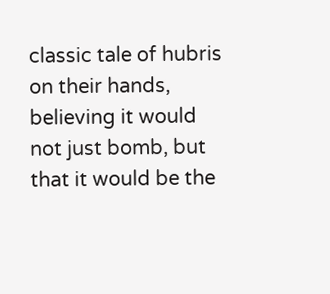classic tale of hubris on their hands, believing it would not just bomb, but that it would be the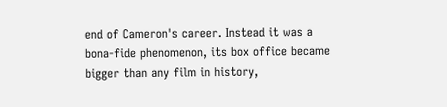end of Cameron's career. Instead it was a bona-fide phenomenon, its box office became bigger than any film in history,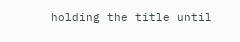holding the title until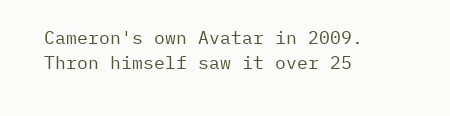Cameron's own Avatar in 2009. Thron himself saw it over 25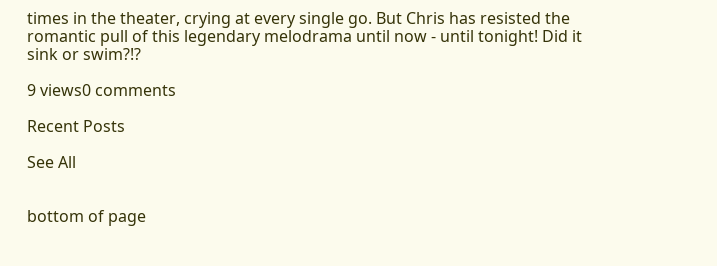times in the theater, crying at every single go. But Chris has resisted the romantic pull of this legendary melodrama until now - until tonight! Did it sink or swim?!?

9 views0 comments

Recent Posts

See All


bottom of page